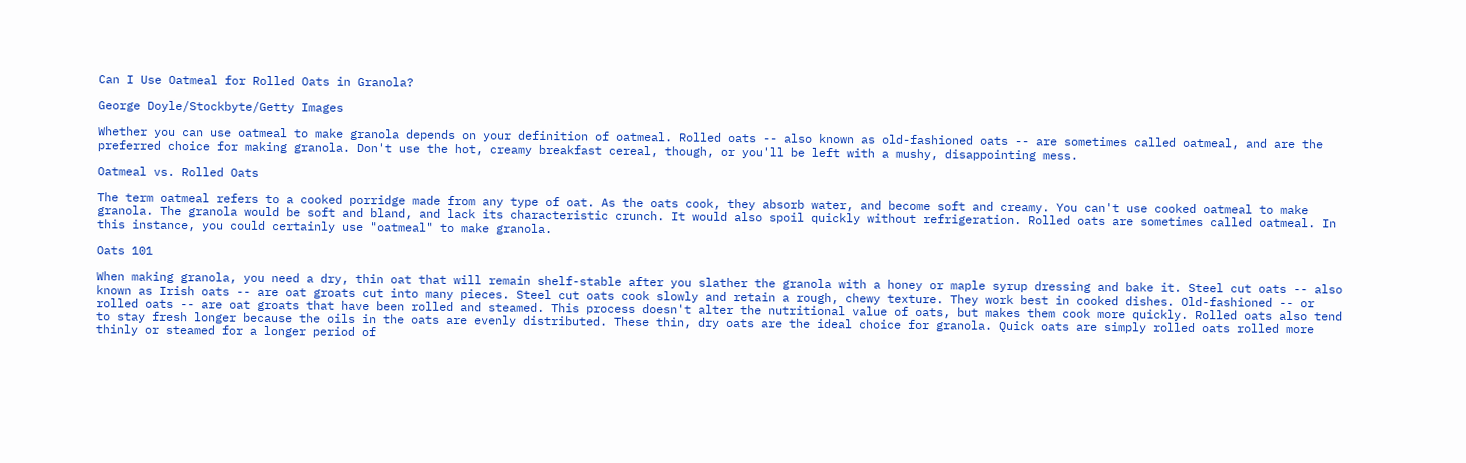Can I Use Oatmeal for Rolled Oats in Granola?

George Doyle/Stockbyte/Getty Images

Whether you can use oatmeal to make granola depends on your definition of oatmeal. Rolled oats -- also known as old-fashioned oats -- are sometimes called oatmeal, and are the preferred choice for making granola. Don't use the hot, creamy breakfast cereal, though, or you'll be left with a mushy, disappointing mess.

Oatmeal vs. Rolled Oats

The term oatmeal refers to a cooked porridge made from any type of oat. As the oats cook, they absorb water, and become soft and creamy. You can't use cooked oatmeal to make granola. The granola would be soft and bland, and lack its characteristic crunch. It would also spoil quickly without refrigeration. Rolled oats are sometimes called oatmeal. In this instance, you could certainly use "oatmeal" to make granola.

Oats 101

When making granola, you need a dry, thin oat that will remain shelf-stable after you slather the granola with a honey or maple syrup dressing and bake it. Steel cut oats -- also known as Irish oats -- are oat groats cut into many pieces. Steel cut oats cook slowly and retain a rough, chewy texture. They work best in cooked dishes. Old-fashioned -- or rolled oats -- are oat groats that have been rolled and steamed. This process doesn't alter the nutritional value of oats, but makes them cook more quickly. Rolled oats also tend to stay fresh longer because the oils in the oats are evenly distributed. These thin, dry oats are the ideal choice for granola. Quick oats are simply rolled oats rolled more thinly or steamed for a longer period of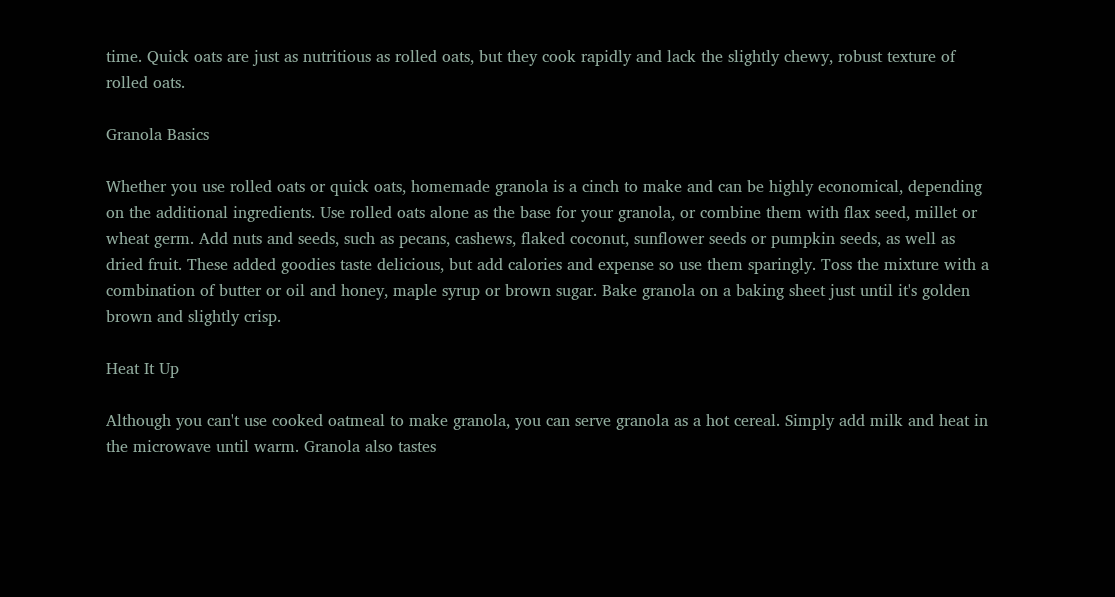time. Quick oats are just as nutritious as rolled oats, but they cook rapidly and lack the slightly chewy, robust texture of rolled oats.

Granola Basics

Whether you use rolled oats or quick oats, homemade granola is a cinch to make and can be highly economical, depending on the additional ingredients. Use rolled oats alone as the base for your granola, or combine them with flax seed, millet or wheat germ. Add nuts and seeds, such as pecans, cashews, flaked coconut, sunflower seeds or pumpkin seeds, as well as dried fruit. These added goodies taste delicious, but add calories and expense so use them sparingly. Toss the mixture with a combination of butter or oil and honey, maple syrup or brown sugar. Bake granola on a baking sheet just until it's golden brown and slightly crisp.

Heat It Up

Although you can't use cooked oatmeal to make granola, you can serve granola as a hot cereal. Simply add milk and heat in the microwave until warm. Granola also tastes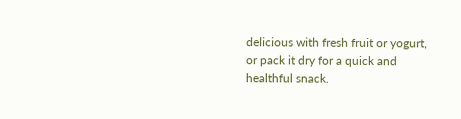delicious with fresh fruit or yogurt, or pack it dry for a quick and healthful snack.